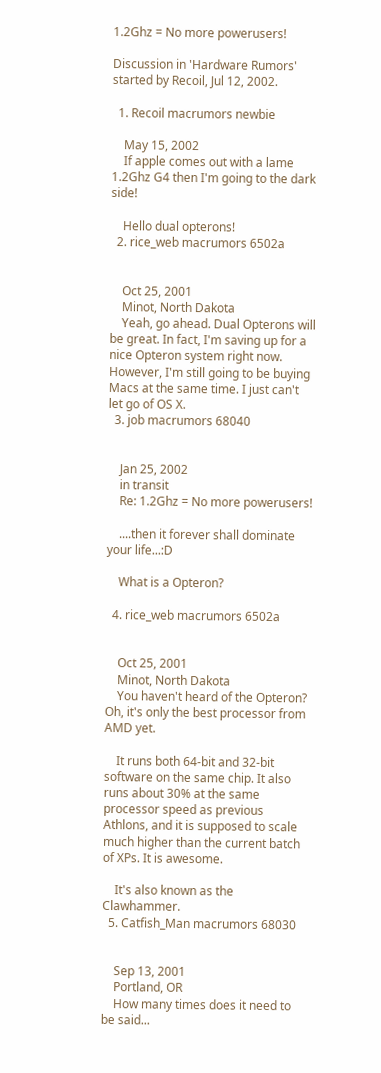1.2Ghz = No more powerusers!

Discussion in 'Hardware Rumors' started by Recoil, Jul 12, 2002.

  1. Recoil macrumors newbie

    May 15, 2002
    If apple comes out with a lame 1.2Ghz G4 then I'm going to the dark side!

    Hello dual opterons!
  2. rice_web macrumors 6502a


    Oct 25, 2001
    Minot, North Dakota
    Yeah, go ahead. Dual Opterons will be great. In fact, I'm saving up for a nice Opteron system right now. However, I'm still going to be buying Macs at the same time. I just can't let go of OS X.
  3. job macrumors 68040


    Jan 25, 2002
    in transit
    Re: 1.2Ghz = No more powerusers!

    ....then it forever shall dominate your life...:D

    What is a Opteron?

  4. rice_web macrumors 6502a


    Oct 25, 2001
    Minot, North Dakota
    You haven't heard of the Opteron? Oh, it's only the best processor from AMD yet.

    It runs both 64-bit and 32-bit software on the same chip. It also runs about 30% at the same processor speed as previous Athlons, and it is supposed to scale much higher than the current batch of XPs. It is awesome.

    It's also known as the Clawhammer.
  5. Catfish_Man macrumors 68030


    Sep 13, 2001
    Portland, OR
    How many times does it need to be said...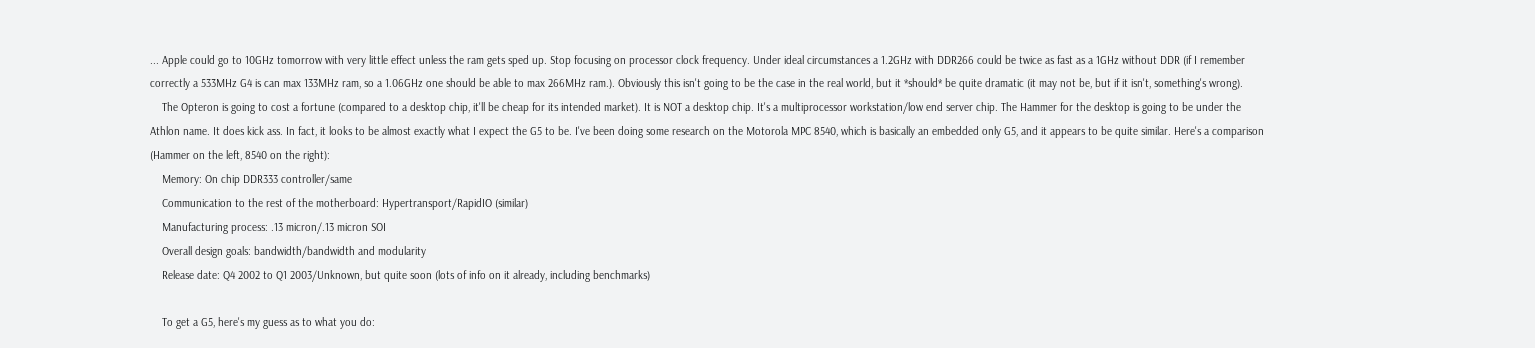... Apple could go to 10GHz tomorrow with very little effect unless the ram gets sped up. Stop focusing on processor clock frequency. Under ideal circumstances a 1.2GHz with DDR266 could be twice as fast as a 1GHz without DDR (if I remember correctly a 533MHz G4 is can max 133MHz ram, so a 1.06GHz one should be able to max 266MHz ram.). Obviously this isn't going to be the case in the real world, but it *should* be quite dramatic (it may not be, but if it isn't, something's wrong).
    The Opteron is going to cost a fortune (compared to a desktop chip, it'll be cheap for its intended market). It is NOT a desktop chip. It's a multiprocessor workstation/low end server chip. The Hammer for the desktop is going to be under the Athlon name. It does kick ass. In fact, it looks to be almost exactly what I expect the G5 to be. I've been doing some research on the Motorola MPC 8540, which is basically an embedded only G5, and it appears to be quite similar. Here's a comparison (Hammer on the left, 8540 on the right):
    Memory: On chip DDR333 controller/same
    Communication to the rest of the motherboard: Hypertransport/RapidIO (similar)
    Manufacturing process: .13 micron/.13 micron SOI
    Overall design goals: bandwidth/bandwidth and modularity
    Release date: Q4 2002 to Q1 2003/Unknown, but quite soon (lots of info on it already, including benchmarks)

    To get a G5, here's my guess as to what you do: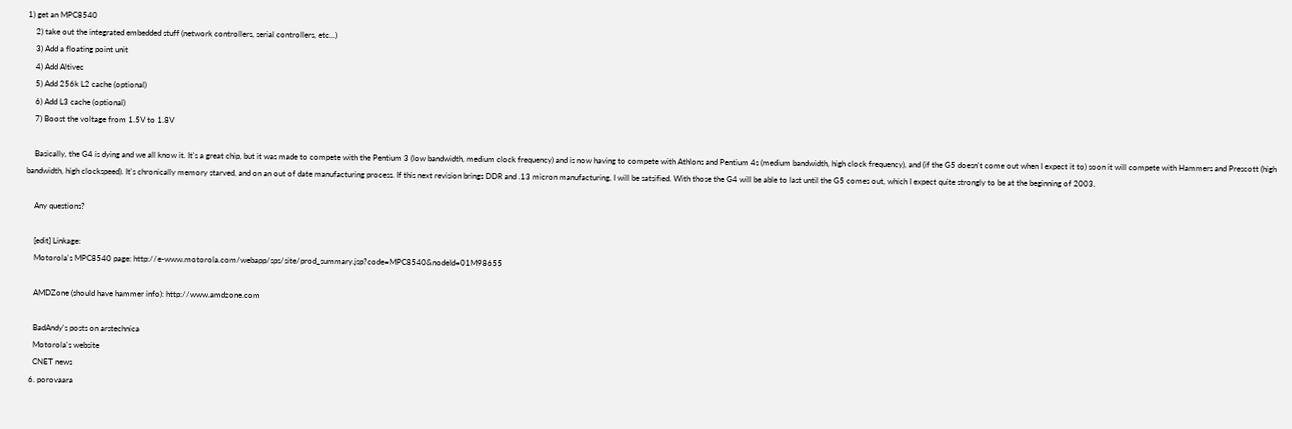1) get an MPC8540
    2) take out the integrated embedded stuff (network controllers, serial controllers, etc...)
    3) Add a floating point unit
    4) Add Altivec
    5) Add 256k L2 cache (optional)
    6) Add L3 cache (optional)
    7) Boost the voltage from 1.5V to 1.8V

    Basically, the G4 is dying and we all know it. It's a great chip, but it was made to compete with the Pentium 3 (low bandwidth, medium clock frequency) and is now having to compete with Athlons and Pentium 4s (medium bandwidth, high clock frequency), and (if the G5 doesn't come out when I expect it to) soon it will compete with Hammers and Prescott (high bandwidth, high clockspeed). It's chronically memory starved, and on an out of date manufacturing process. If this next revision brings DDR and .13 micron manufacturing, I will be satsified. With those the G4 will be able to last until the G5 comes out, which I expect quite strongly to be at the beginning of 2003.

    Any questions?

    [edit] Linkage:
    Motorola's MPC8540 page: http://e-www.motorola.com/webapp/sps/site/prod_summary.jsp?code=MPC8540&nodeId=01M98655

    AMDZone (should have hammer info): http://www.amdzone.com

    BadAndy's posts on arstechnica
    Motorola's website
    CNET news
  6. porovaara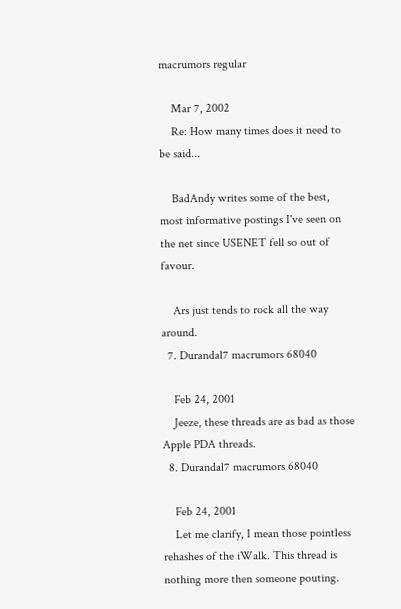macrumors regular

    Mar 7, 2002
    Re: How many times does it need to be said...

    BadAndy writes some of the best, most informative postings I've seen on the net since USENET fell so out of favour.

    Ars just tends to rock all the way around.
  7. Durandal7 macrumors 68040

    Feb 24, 2001
    Jeeze, these threads are as bad as those Apple PDA threads.
  8. Durandal7 macrumors 68040

    Feb 24, 2001
    Let me clarify, I mean those pointless rehashes of the iWalk. This thread is nothing more then someone pouting.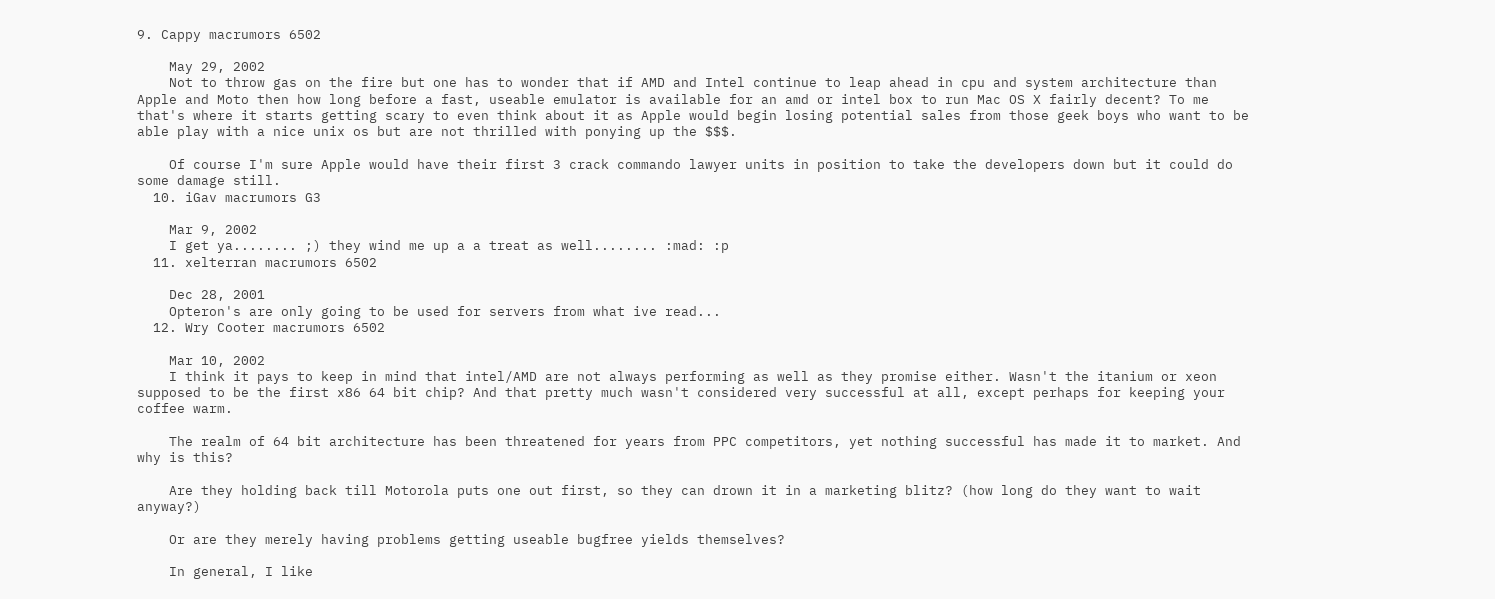9. Cappy macrumors 6502

    May 29, 2002
    Not to throw gas on the fire but one has to wonder that if AMD and Intel continue to leap ahead in cpu and system architecture than Apple and Moto then how long before a fast, useable emulator is available for an amd or intel box to run Mac OS X fairly decent? To me that's where it starts getting scary to even think about it as Apple would begin losing potential sales from those geek boys who want to be able play with a nice unix os but are not thrilled with ponying up the $$$.

    Of course I'm sure Apple would have their first 3 crack commando lawyer units in position to take the developers down but it could do some damage still.
  10. iGav macrumors G3

    Mar 9, 2002
    I get ya........ ;) they wind me up a a treat as well........ :mad: :p
  11. xelterran macrumors 6502

    Dec 28, 2001
    Opteron's are only going to be used for servers from what ive read...
  12. Wry Cooter macrumors 6502

    Mar 10, 2002
    I think it pays to keep in mind that intel/AMD are not always performing as well as they promise either. Wasn't the itanium or xeon supposed to be the first x86 64 bit chip? And that pretty much wasn't considered very successful at all, except perhaps for keeping your coffee warm.

    The realm of 64 bit architecture has been threatened for years from PPC competitors, yet nothing successful has made it to market. And why is this?

    Are they holding back till Motorola puts one out first, so they can drown it in a marketing blitz? (how long do they want to wait anyway?)

    Or are they merely having problems getting useable bugfree yields themselves?

    In general, I like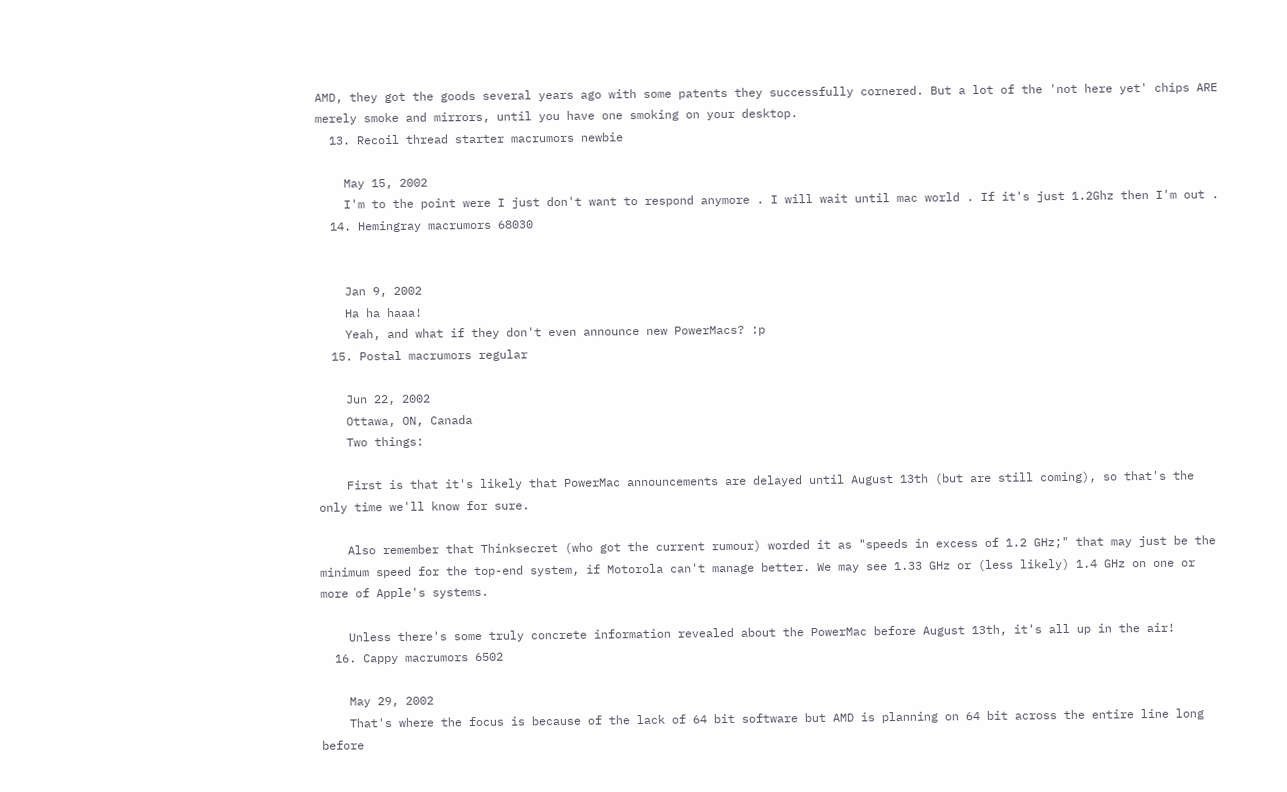AMD, they got the goods several years ago with some patents they successfully cornered. But a lot of the 'not here yet' chips ARE merely smoke and mirrors, until you have one smoking on your desktop.
  13. Recoil thread starter macrumors newbie

    May 15, 2002
    I'm to the point were I just don't want to respond anymore . I will wait until mac world . If it's just 1.2Ghz then I'm out .
  14. Hemingray macrumors 68030


    Jan 9, 2002
    Ha ha haaa!
    Yeah, and what if they don't even announce new PowerMacs? :p
  15. Postal macrumors regular

    Jun 22, 2002
    Ottawa, ON, Canada
    Two things:

    First is that it's likely that PowerMac announcements are delayed until August 13th (but are still coming), so that's the only time we'll know for sure.

    Also remember that Thinksecret (who got the current rumour) worded it as "speeds in excess of 1.2 GHz;" that may just be the minimum speed for the top-end system, if Motorola can't manage better. We may see 1.33 GHz or (less likely) 1.4 GHz on one or more of Apple's systems.

    Unless there's some truly concrete information revealed about the PowerMac before August 13th, it's all up in the air!
  16. Cappy macrumors 6502

    May 29, 2002
    That's where the focus is because of the lack of 64 bit software but AMD is planning on 64 bit across the entire line long before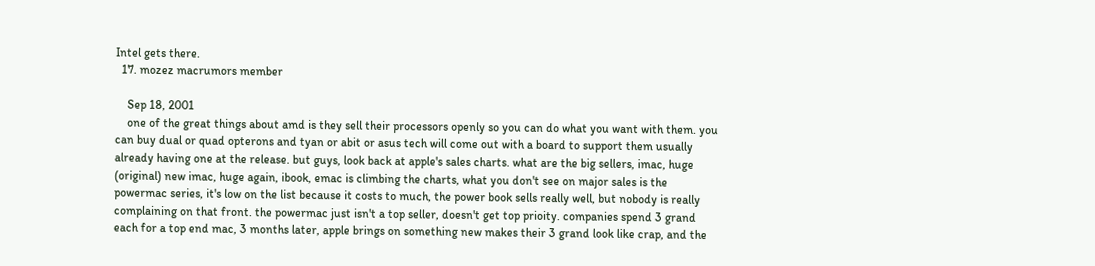Intel gets there.
  17. mozez macrumors member

    Sep 18, 2001
    one of the great things about amd is they sell their processors openly so you can do what you want with them. you can buy dual or quad opterons and tyan or abit or asus tech will come out with a board to support them usually already having one at the release. but guys, look back at apple's sales charts. what are the big sellers, imac, huge (original) new imac, huge again, ibook, emac is climbing the charts, what you don't see on major sales is the powermac series, it's low on the list because it costs to much, the power book sells really well, but nobody is really complaining on that front. the powermac just isn't a top seller, doesn't get top prioity. companies spend 3 grand each for a top end mac, 3 months later, apple brings on something new makes their 3 grand look like crap, and the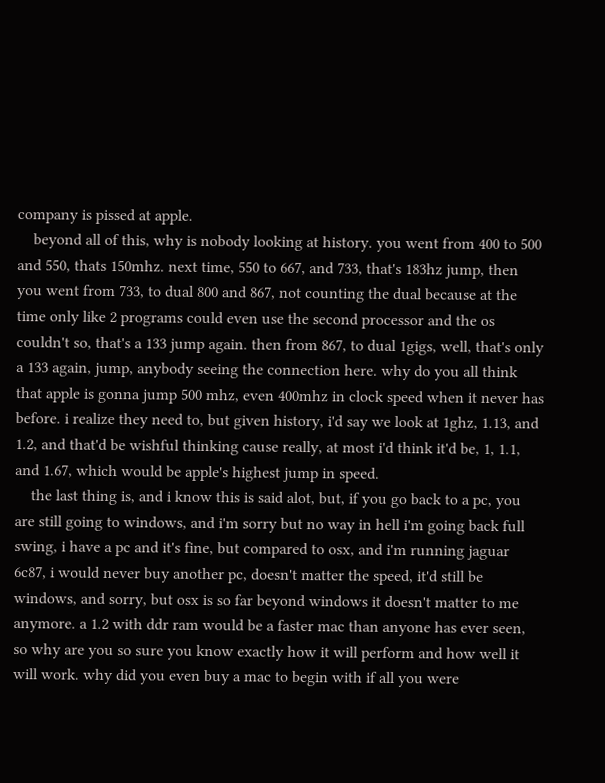company is pissed at apple.
    beyond all of this, why is nobody looking at history. you went from 400 to 500 and 550, thats 150mhz. next time, 550 to 667, and 733, that's 183hz jump, then you went from 733, to dual 800 and 867, not counting the dual because at the time only like 2 programs could even use the second processor and the os couldn't so, that's a 133 jump again. then from 867, to dual 1gigs, well, that's only a 133 again, jump, anybody seeing the connection here. why do you all think that apple is gonna jump 500 mhz, even 400mhz in clock speed when it never has before. i realize they need to, but given history, i'd say we look at 1ghz, 1.13, and 1.2, and that'd be wishful thinking cause really, at most i'd think it'd be, 1, 1.1, and 1.67, which would be apple's highest jump in speed.
    the last thing is, and i know this is said alot, but, if you go back to a pc, you are still going to windows, and i'm sorry but no way in hell i'm going back full swing, i have a pc and it's fine, but compared to osx, and i'm running jaguar 6c87, i would never buy another pc, doesn't matter the speed, it'd still be windows, and sorry, but osx is so far beyond windows it doesn't matter to me anymore. a 1.2 with ddr ram would be a faster mac than anyone has ever seen, so why are you so sure you know exactly how it will perform and how well it will work. why did you even buy a mac to begin with if all you were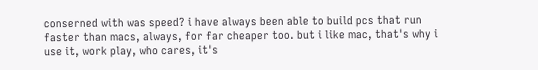conserned with was speed? i have always been able to build pcs that run faster than macs, always, for far cheaper too. but i like mac, that's why i use it, work play, who cares, it's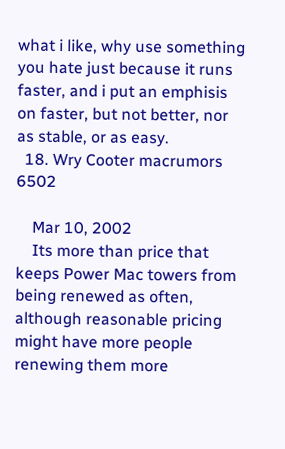what i like, why use something you hate just because it runs faster, and i put an emphisis on faster, but not better, nor as stable, or as easy.
  18. Wry Cooter macrumors 6502

    Mar 10, 2002
    Its more than price that keeps Power Mac towers from being renewed as often, although reasonable pricing might have more people renewing them more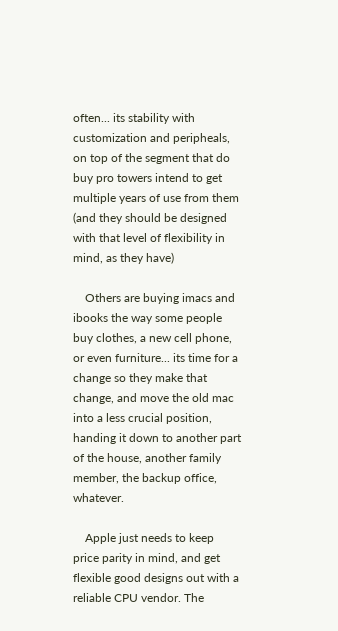often... its stability with customization and peripheals, on top of the segment that do buy pro towers intend to get multiple years of use from them (and they should be designed with that level of flexibility in mind, as they have)

    Others are buying imacs and ibooks the way some people buy clothes, a new cell phone, or even furniture... its time for a change so they make that change, and move the old mac into a less crucial position, handing it down to another part of the house, another family member, the backup office, whatever.

    Apple just needs to keep price parity in mind, and get flexible good designs out with a reliable CPU vendor. The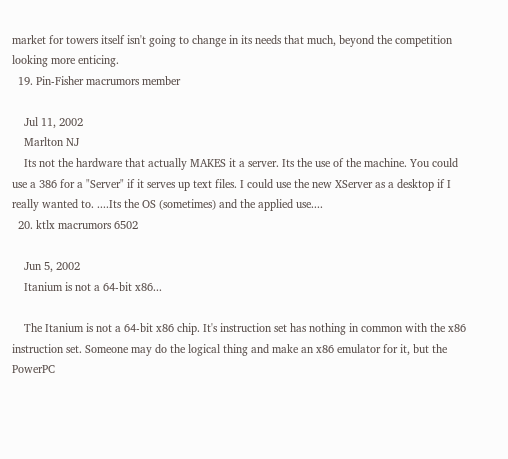market for towers itself isn't going to change in its needs that much, beyond the competition looking more enticing.
  19. Pin-Fisher macrumors member

    Jul 11, 2002
    Marlton NJ
    Its not the hardware that actually MAKES it a server. Its the use of the machine. You could use a 386 for a "Server" if it serves up text files. I could use the new XServer as a desktop if I really wanted to. ....Its the OS (sometimes) and the applied use....
  20. ktlx macrumors 6502

    Jun 5, 2002
    Itanium is not a 64-bit x86...

    The Itanium is not a 64-bit x86 chip. It's instruction set has nothing in common with the x86 instruction set. Someone may do the logical thing and make an x86 emulator for it, but the PowerPC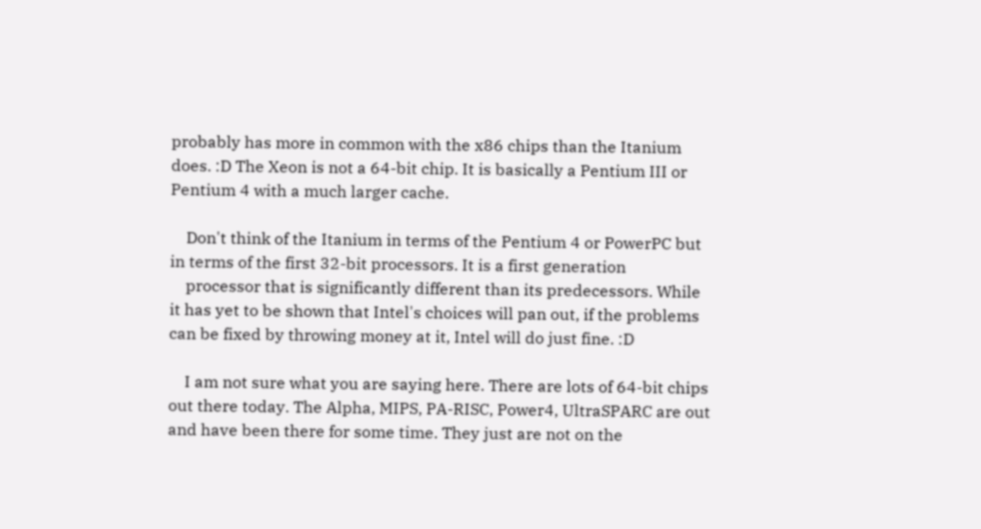probably has more in common with the x86 chips than the Itanium does. :D The Xeon is not a 64-bit chip. It is basically a Pentium III or Pentium 4 with a much larger cache.

    Don't think of the Itanium in terms of the Pentium 4 or PowerPC but in terms of the first 32-bit processors. It is a first generation
    processor that is significantly different than its predecessors. While it has yet to be shown that Intel's choices will pan out, if the problems can be fixed by throwing money at it, Intel will do just fine. :D

    I am not sure what you are saying here. There are lots of 64-bit chips out there today. The Alpha, MIPS, PA-RISC, Power4, UltraSPARC are out and have been there for some time. They just are not on the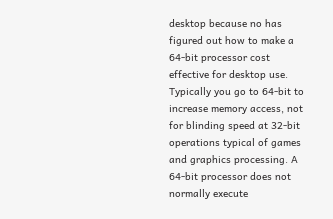desktop because no has figured out how to make a 64-bit processor cost effective for desktop use. Typically you go to 64-bit to increase memory access, not for blinding speed at 32-bit operations typical of games and graphics processing. A 64-bit processor does not normally execute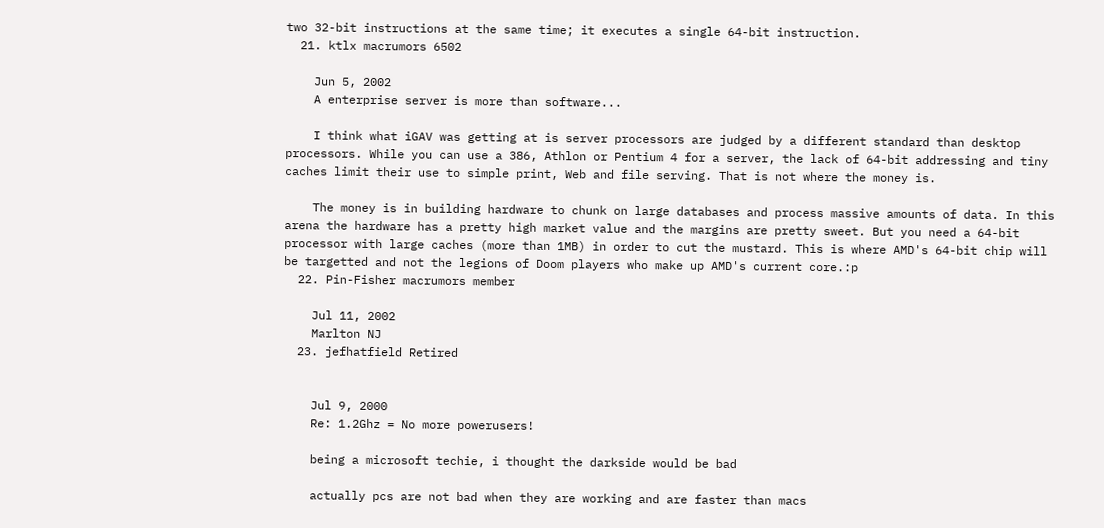two 32-bit instructions at the same time; it executes a single 64-bit instruction.
  21. ktlx macrumors 6502

    Jun 5, 2002
    A enterprise server is more than software...

    I think what iGAV was getting at is server processors are judged by a different standard than desktop processors. While you can use a 386, Athlon or Pentium 4 for a server, the lack of 64-bit addressing and tiny caches limit their use to simple print, Web and file serving. That is not where the money is.

    The money is in building hardware to chunk on large databases and process massive amounts of data. In this arena the hardware has a pretty high market value and the margins are pretty sweet. But you need a 64-bit processor with large caches (more than 1MB) in order to cut the mustard. This is where AMD's 64-bit chip will be targetted and not the legions of Doom players who make up AMD's current core.:p
  22. Pin-Fisher macrumors member

    Jul 11, 2002
    Marlton NJ
  23. jefhatfield Retired


    Jul 9, 2000
    Re: 1.2Ghz = No more powerusers!

    being a microsoft techie, i thought the darkside would be bad

    actually pcs are not bad when they are working and are faster than macs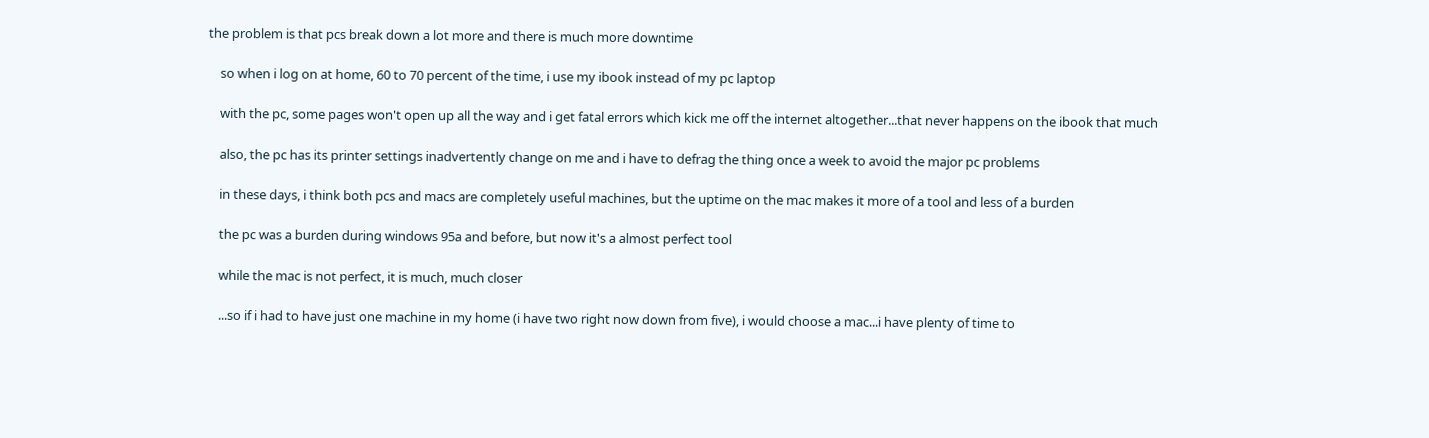the problem is that pcs break down a lot more and there is much more downtime

    so when i log on at home, 60 to 70 percent of the time, i use my ibook instead of my pc laptop

    with the pc, some pages won't open up all the way and i get fatal errors which kick me off the internet altogether...that never happens on the ibook that much

    also, the pc has its printer settings inadvertently change on me and i have to defrag the thing once a week to avoid the major pc problems

    in these days, i think both pcs and macs are completely useful machines, but the uptime on the mac makes it more of a tool and less of a burden

    the pc was a burden during windows 95a and before, but now it's a almost perfect tool

    while the mac is not perfect, it is much, much closer

    ...so if i had to have just one machine in my home (i have two right now down from five), i would choose a mac...i have plenty of time to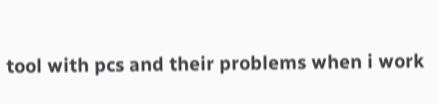tool with pcs and their problems when i work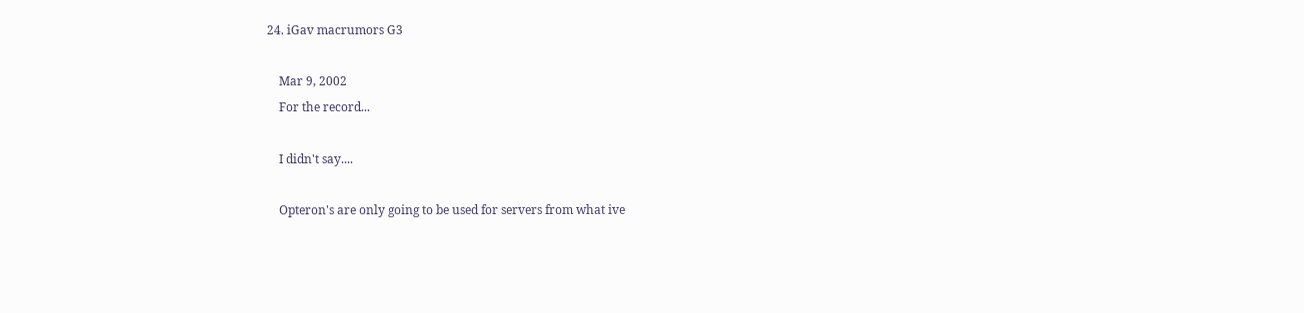24. iGav macrumors G3

    Mar 9, 2002
    For the record...

    I didn't say....

    Opteron's are only going to be used for servers from what ive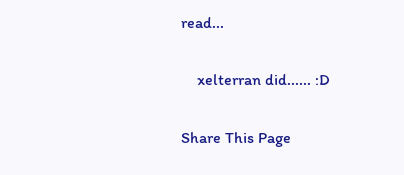read...

    xelterran did...... :D

Share This Page